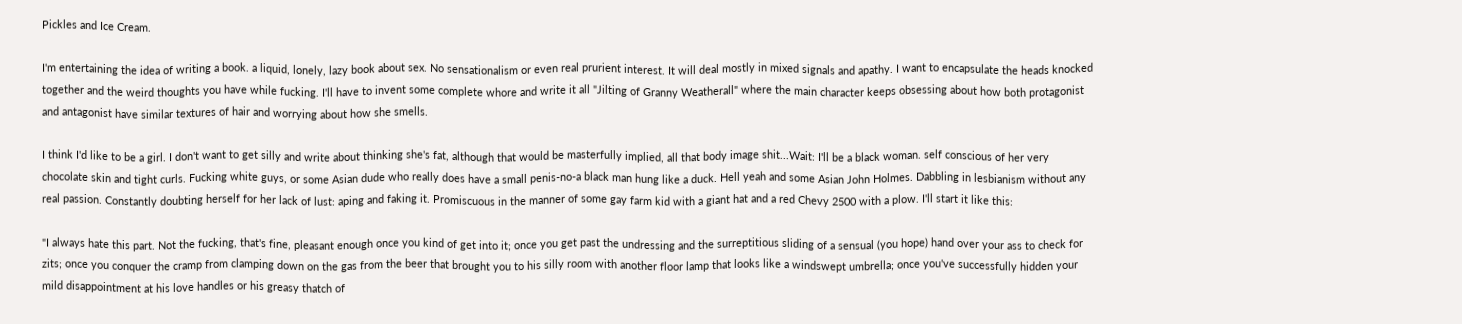Pickles and Ice Cream.

I'm entertaining the idea of writing a book. a liquid, lonely, lazy book about sex. No sensationalism or even real prurient interest. It will deal mostly in mixed signals and apathy. I want to encapsulate the heads knocked together and the weird thoughts you have while fucking. I'll have to invent some complete whore and write it all "Jilting of Granny Weatherall" where the main character keeps obsessing about how both protagonist and antagonist have similar textures of hair and worrying about how she smells.

I think I'd like to be a girl. I don't want to get silly and write about thinking she's fat, although that would be masterfully implied, all that body image shit...Wait: I'll be a black woman. self conscious of her very chocolate skin and tight curls. Fucking white guys, or some Asian dude who really does have a small penis-no-a black man hung like a duck. Hell yeah and some Asian John Holmes. Dabbling in lesbianism without any real passion. Constantly doubting herself for her lack of lust: aping and faking it. Promiscuous in the manner of some gay farm kid with a giant hat and a red Chevy 2500 with a plow. I'll start it like this:

"I always hate this part. Not the fucking, that's fine, pleasant enough once you kind of get into it; once you get past the undressing and the surreptitious sliding of a sensual (you hope) hand over your ass to check for zits; once you conquer the cramp from clamping down on the gas from the beer that brought you to his silly room with another floor lamp that looks like a windswept umbrella; once you've successfully hidden your mild disappointment at his love handles or his greasy thatch of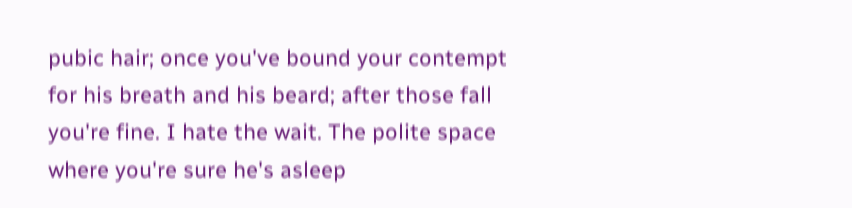pubic hair; once you've bound your contempt for his breath and his beard; after those fall you're fine. I hate the wait. The polite space where you're sure he's asleep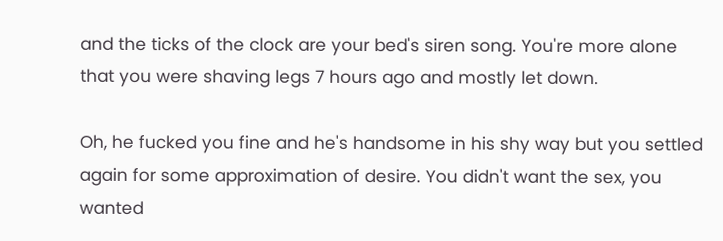and the ticks of the clock are your bed's siren song. You're more alone that you were shaving legs 7 hours ago and mostly let down.

Oh, he fucked you fine and he's handsome in his shy way but you settled again for some approximation of desire. You didn't want the sex, you wanted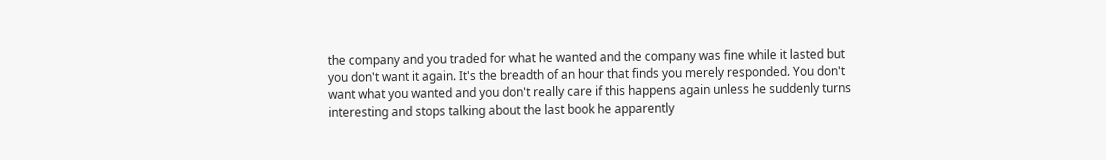the company and you traded for what he wanted and the company was fine while it lasted but you don't want it again. It's the breadth of an hour that finds you merely responded. You don't want what you wanted and you don't really care if this happens again unless he suddenly turns interesting and stops talking about the last book he apparently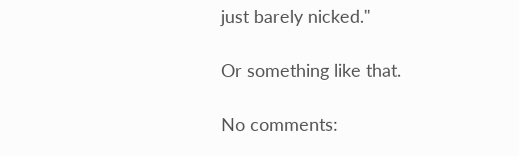just barely nicked."

Or something like that.

No comments: